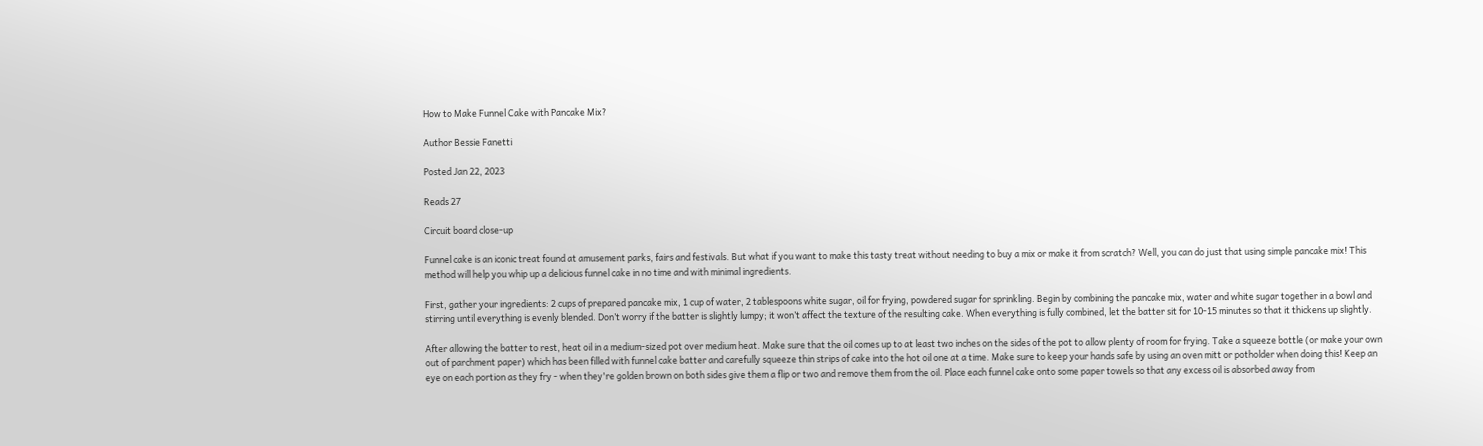How to Make Funnel Cake with Pancake Mix?

Author Bessie Fanetti

Posted Jan 22, 2023

Reads 27

Circuit board close-up

Funnel cake is an iconic treat found at amusement parks, fairs and festivals. But what if you want to make this tasty treat without needing to buy a mix or make it from scratch? Well, you can do just that using simple pancake mix! This method will help you whip up a delicious funnel cake in no time and with minimal ingredients.

First, gather your ingredients: 2 cups of prepared pancake mix, 1 cup of water, 2 tablespoons white sugar, oil for frying, powdered sugar for sprinkling. Begin by combining the pancake mix, water and white sugar together in a bowl and stirring until everything is evenly blended. Don’t worry if the batter is slightly lumpy; it won’t affect the texture of the resulting cake. When everything is fully combined, let the batter sit for 10-15 minutes so that it thickens up slightly.

After allowing the batter to rest, heat oil in a medium-sized pot over medium heat. Make sure that the oil comes up to at least two inches on the sides of the pot to allow plenty of room for frying. Take a squeeze bottle (or make your own out of parchment paper) which has been filled with funnel cake batter and carefully squeeze thin strips of cake into the hot oil one at a time. Make sure to keep your hands safe by using an oven mitt or potholder when doing this! Keep an eye on each portion as they fry - when they're golden brown on both sides give them a flip or two and remove them from the oil. Place each funnel cake onto some paper towels so that any excess oil is absorbed away from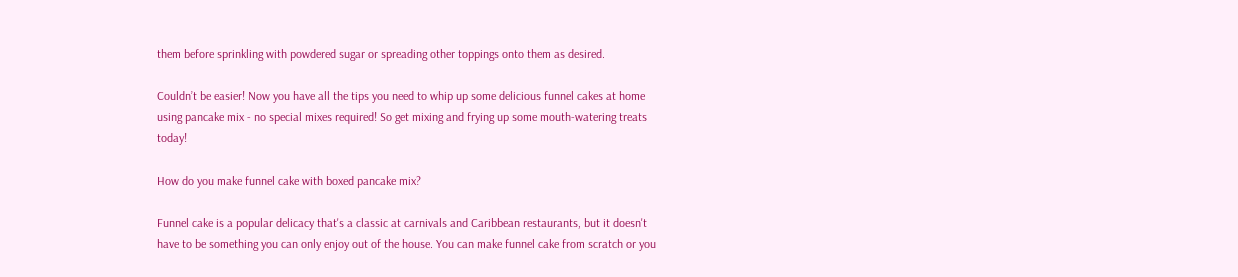them before sprinkling with powdered sugar or spreading other toppings onto them as desired.

Couldn’t be easier! Now you have all the tips you need to whip up some delicious funnel cakes at home using pancake mix - no special mixes required! So get mixing and frying up some mouth-watering treats today!

How do you make funnel cake with boxed pancake mix?

Funnel cake is a popular delicacy that's a classic at carnivals and Caribbean restaurants, but it doesn't have to be something you can only enjoy out of the house. You can make funnel cake from scratch or you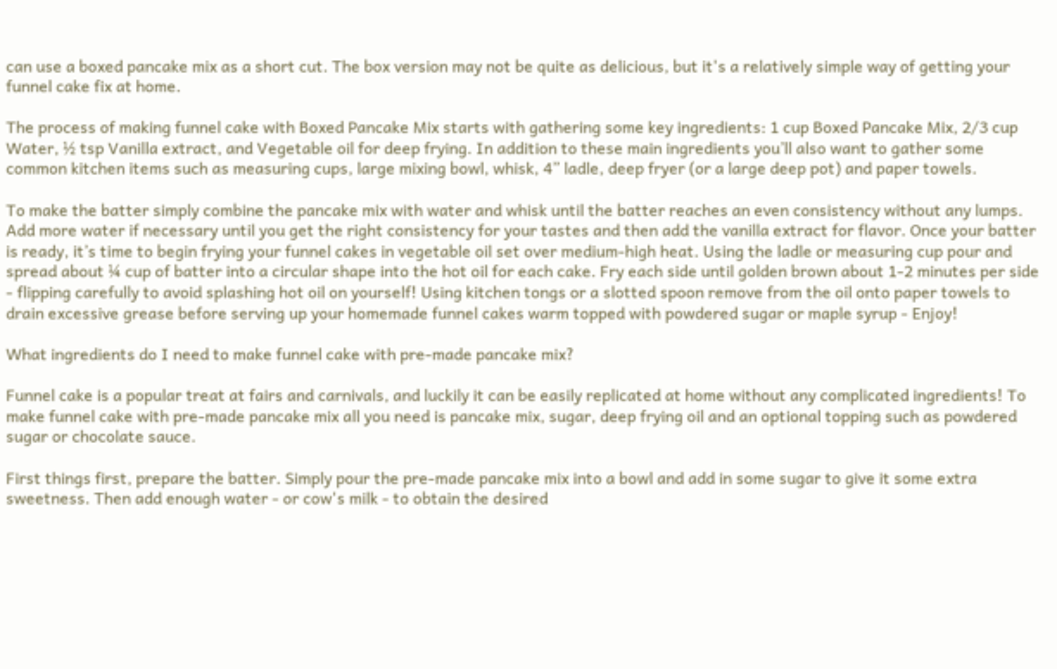can use a boxed pancake mix as a short cut. The box version may not be quite as delicious, but it's a relatively simple way of getting your funnel cake fix at home.

The process of making funnel cake with Boxed Pancake Mix starts with gathering some key ingredients: 1 cup Boxed Pancake Mix, 2/3 cup Water, ½ tsp Vanilla extract, and Vegetable oil for deep frying. In addition to these main ingredients you’ll also want to gather some common kitchen items such as measuring cups, large mixing bowl, whisk, 4” ladle, deep fryer (or a large deep pot) and paper towels.

To make the batter simply combine the pancake mix with water and whisk until the batter reaches an even consistency without any lumps. Add more water if necessary until you get the right consistency for your tastes and then add the vanilla extract for flavor. Once your batter is ready, it’s time to begin frying your funnel cakes in vegetable oil set over medium-high heat. Using the ladle or measuring cup pour and spread about ¼ cup of batter into a circular shape into the hot oil for each cake. Fry each side until golden brown about 1-2 minutes per side - flipping carefully to avoid splashing hot oil on yourself! Using kitchen tongs or a slotted spoon remove from the oil onto paper towels to drain excessive grease before serving up your homemade funnel cakes warm topped with powdered sugar or maple syrup - Enjoy!

What ingredients do I need to make funnel cake with pre-made pancake mix?

Funnel cake is a popular treat at fairs and carnivals, and luckily it can be easily replicated at home without any complicated ingredients! To make funnel cake with pre-made pancake mix all you need is pancake mix, sugar, deep frying oil and an optional topping such as powdered sugar or chocolate sauce.

First things first, prepare the batter. Simply pour the pre-made pancake mix into a bowl and add in some sugar to give it some extra sweetness. Then add enough water - or cow's milk - to obtain the desired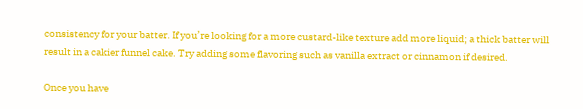consistency for your batter. If you’re looking for a more custard-like texture add more liquid; a thick batter will result in a cakier funnel cake. Try adding some flavoring such as vanilla extract or cinnamon if desired.

Once you have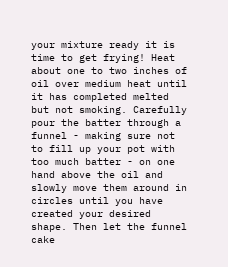your mixture ready it is time to get frying! Heat about one to two inches of oil over medium heat until it has completed melted but not smoking. Carefully pour the batter through a funnel - making sure not to fill up your pot with too much batter - on one hand above the oil and slowly move them around in circles until you have created your desired shape. Then let the funnel cake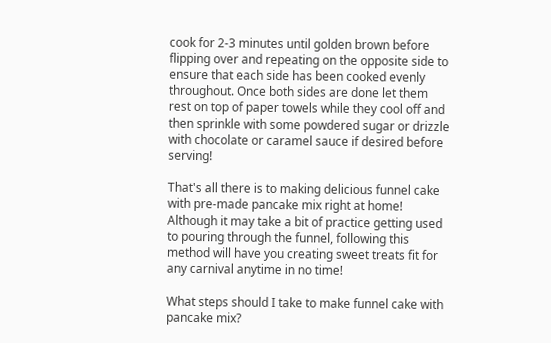cook for 2-3 minutes until golden brown before flipping over and repeating on the opposite side to ensure that each side has been cooked evenly throughout. Once both sides are done let them rest on top of paper towels while they cool off and then sprinkle with some powdered sugar or drizzle with chocolate or caramel sauce if desired before serving!

That's all there is to making delicious funnel cake with pre-made pancake mix right at home! Although it may take a bit of practice getting used to pouring through the funnel, following this method will have you creating sweet treats fit for any carnival anytime in no time!

What steps should I take to make funnel cake with pancake mix?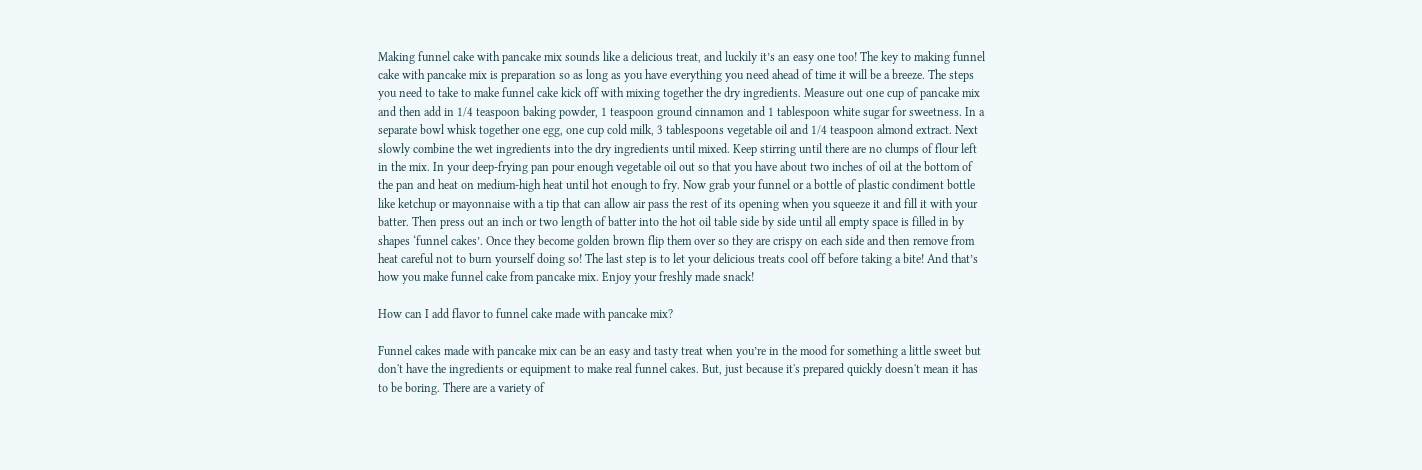Making funnel cake with pancake mix sounds like a delicious treat, and luckily it’s an easy one too! The key to making funnel cake with pancake mix is preparation so as long as you have everything you need ahead of time it will be a breeze. The steps you need to take to make funnel cake kick off with mixing together the dry ingredients. Measure out one cup of pancake mix and then add in 1/4 teaspoon baking powder, 1 teaspoon ground cinnamon and 1 tablespoon white sugar for sweetness. In a separate bowl whisk together one egg, one cup cold milk, 3 tablespoons vegetable oil and 1/4 teaspoon almond extract. Next slowly combine the wet ingredients into the dry ingredients until mixed. Keep stirring until there are no clumps of flour left in the mix. In your deep-frying pan pour enough vegetable oil out so that you have about two inches of oil at the bottom of the pan and heat on medium-high heat until hot enough to fry. Now grab your funnel or a bottle of plastic condiment bottle like ketchup or mayonnaise with a tip that can allow air pass the rest of its opening when you squeeze it and fill it with your batter. Then press out an inch or two length of batter into the hot oil table side by side until all empty space is filled in by shapes ‘funnel cakes’. Once they become golden brown flip them over so they are crispy on each side and then remove from heat careful not to burn yourself doing so! The last step is to let your delicious treats cool off before taking a bite! And that’s how you make funnel cake from pancake mix. Enjoy your freshly made snack!

How can I add flavor to funnel cake made with pancake mix?

Funnel cakes made with pancake mix can be an easy and tasty treat when you’re in the mood for something a little sweet but don't have the ingredients or equipment to make real funnel cakes. But, just because it's prepared quickly doesn't mean it has to be boring. There are a variety of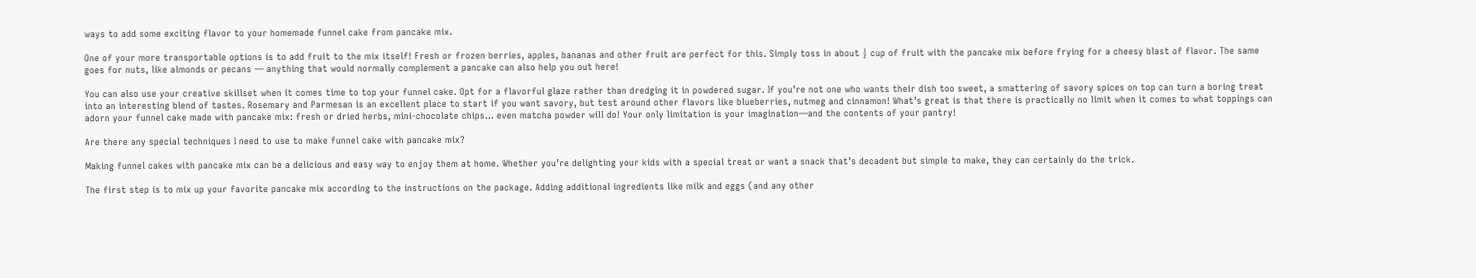ways to add some exciting flavor to your homemade funnel cake from pancake mix.

One of your more transportable options is to add fruit to the mix itself! Fresh or frozen berries, apples, bananas and other fruit are perfect for this. Simply toss in about ½ cup of fruit with the pancake mix before frying for a cheesy blast of flavor. The same goes for nuts, like almonds or pecans — anything that would normally complement a pancake can also help you out here!

You can also use your creative skillset when it comes time to top your funnel cake. Opt for a flavorful glaze rather than dredging it in powdered sugar. If you’re not one who wants their dish too sweet, a smattering of savory spices on top can turn a boring treat into an interesting blend of tastes. Rosemary and Parmesan is an excellent place to start if you want savory, but test around other flavors like blueberries, nutmeg and cinnamon! What’s great is that there is practically no limit when it comes to what toppings can adorn your funnel cake made with pancake mix: fresh or dried herbs, mini-chocolate chips… even matcha powder will do! Your only limitation is your imagination—and the contents of your pantry!

Are there any special techniques I need to use to make funnel cake with pancake mix?

Making funnel cakes with pancake mix can be a delicious and easy way to enjoy them at home. Whether you’re delighting your kids with a special treat or want a snack that’s decadent but simple to make, they can certainly do the trick.

The first step is to mix up your favorite pancake mix according to the instructions on the package. Adding additional ingredients like milk and eggs (and any other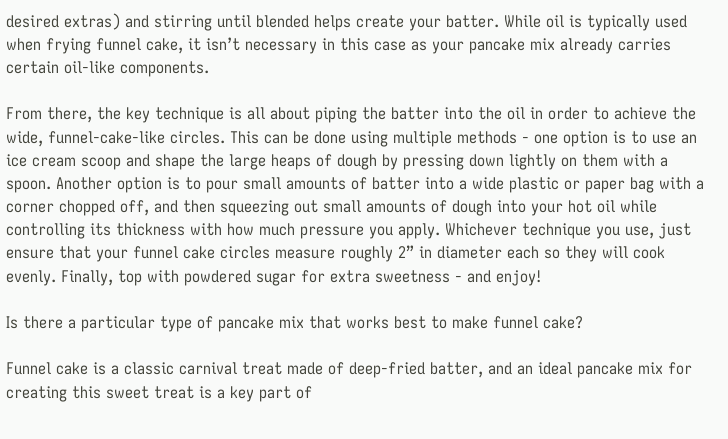desired extras) and stirring until blended helps create your batter. While oil is typically used when frying funnel cake, it isn’t necessary in this case as your pancake mix already carries certain oil-like components.

From there, the key technique is all about piping the batter into the oil in order to achieve the wide, funnel-cake-like circles. This can be done using multiple methods - one option is to use an ice cream scoop and shape the large heaps of dough by pressing down lightly on them with a spoon. Another option is to pour small amounts of batter into a wide plastic or paper bag with a corner chopped off, and then squeezing out small amounts of dough into your hot oil while controlling its thickness with how much pressure you apply. Whichever technique you use, just ensure that your funnel cake circles measure roughly 2” in diameter each so they will cook evenly. Finally, top with powdered sugar for extra sweetness - and enjoy!

Is there a particular type of pancake mix that works best to make funnel cake?

Funnel cake is a classic carnival treat made of deep-fried batter, and an ideal pancake mix for creating this sweet treat is a key part of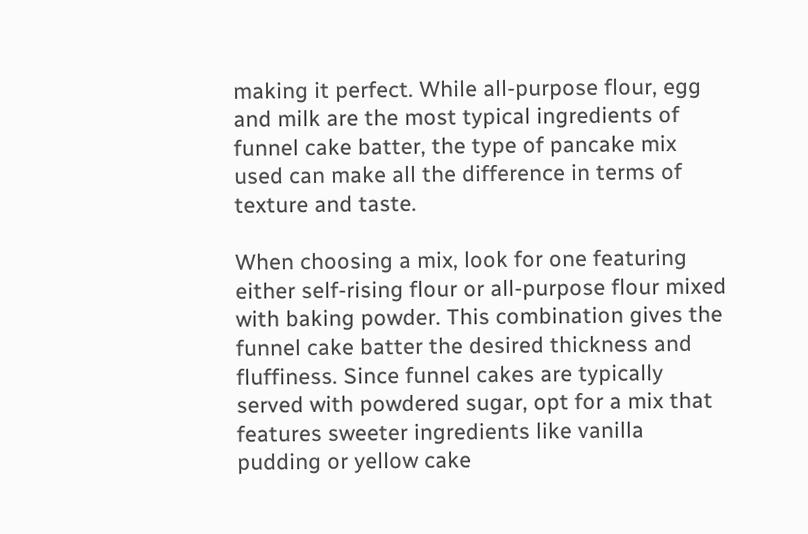making it perfect. While all-purpose flour, egg and milk are the most typical ingredients of funnel cake batter, the type of pancake mix used can make all the difference in terms of texture and taste.

When choosing a mix, look for one featuring either self-rising flour or all-purpose flour mixed with baking powder. This combination gives the funnel cake batter the desired thickness and fluffiness. Since funnel cakes are typically served with powdered sugar, opt for a mix that features sweeter ingredients like vanilla pudding or yellow cake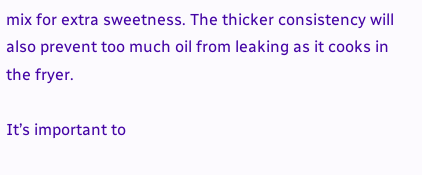mix for extra sweetness. The thicker consistency will also prevent too much oil from leaking as it cooks in the fryer.

It’s important to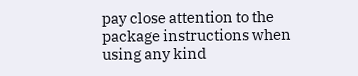pay close attention to the package instructions when using any kind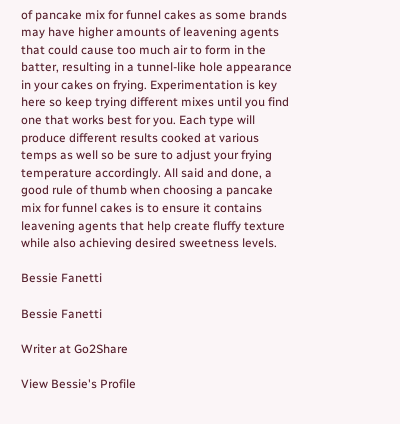of pancake mix for funnel cakes as some brands may have higher amounts of leavening agents that could cause too much air to form in the batter, resulting in a tunnel-like hole appearance in your cakes on frying. Experimentation is key here so keep trying different mixes until you find one that works best for you. Each type will produce different results cooked at various temps as well so be sure to adjust your frying temperature accordingly. All said and done, a good rule of thumb when choosing a pancake mix for funnel cakes is to ensure it contains leavening agents that help create fluffy texture while also achieving desired sweetness levels.

Bessie Fanetti

Bessie Fanetti

Writer at Go2Share

View Bessie's Profile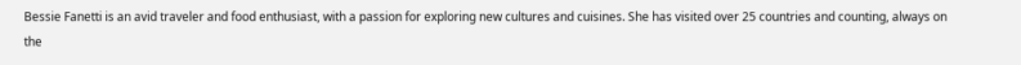Bessie Fanetti is an avid traveler and food enthusiast, with a passion for exploring new cultures and cuisines. She has visited over 25 countries and counting, always on the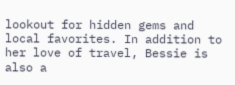lookout for hidden gems and local favorites. In addition to her love of travel, Bessie is also a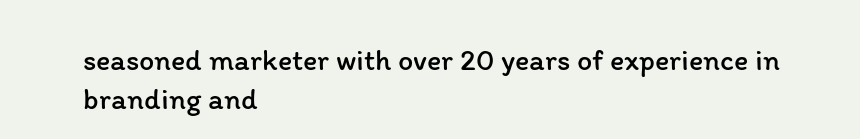seasoned marketer with over 20 years of experience in branding and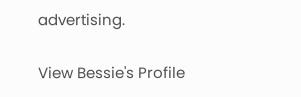advertising.

View Bessie's Profile